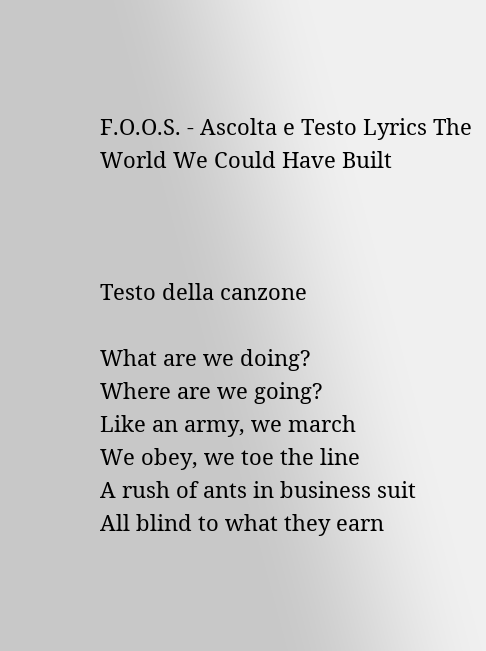F.O.O.S. - Ascolta e Testo Lyrics The World We Could Have Built



Testo della canzone

What are we doing?
Where are we going?
Like an army, we march
We obey, we toe the line
A rush of ants in business suit
All blind to what they earn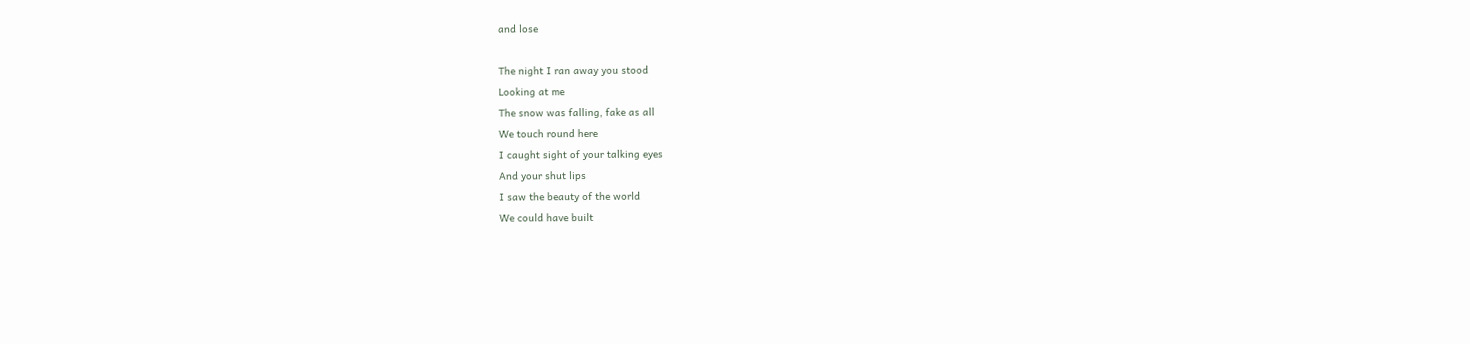and lose

The night I ran away you stood
Looking at me
The snow was falling, fake as all
We touch round here
I caught sight of your talking eyes
And your shut lips
I saw the beauty of the world
We could have built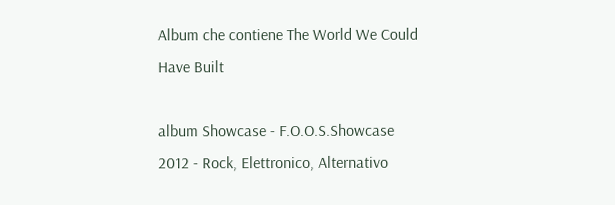Album che contiene The World We Could Have Built

album Showcase - F.O.O.S.Showcase
2012 - Rock, Elettronico, Alternativo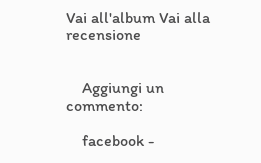Vai all'album Vai alla recensione


    Aggiungi un commento:

    facebook -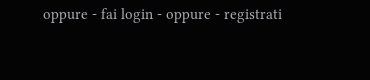oppure - fai login - oppure - registrati